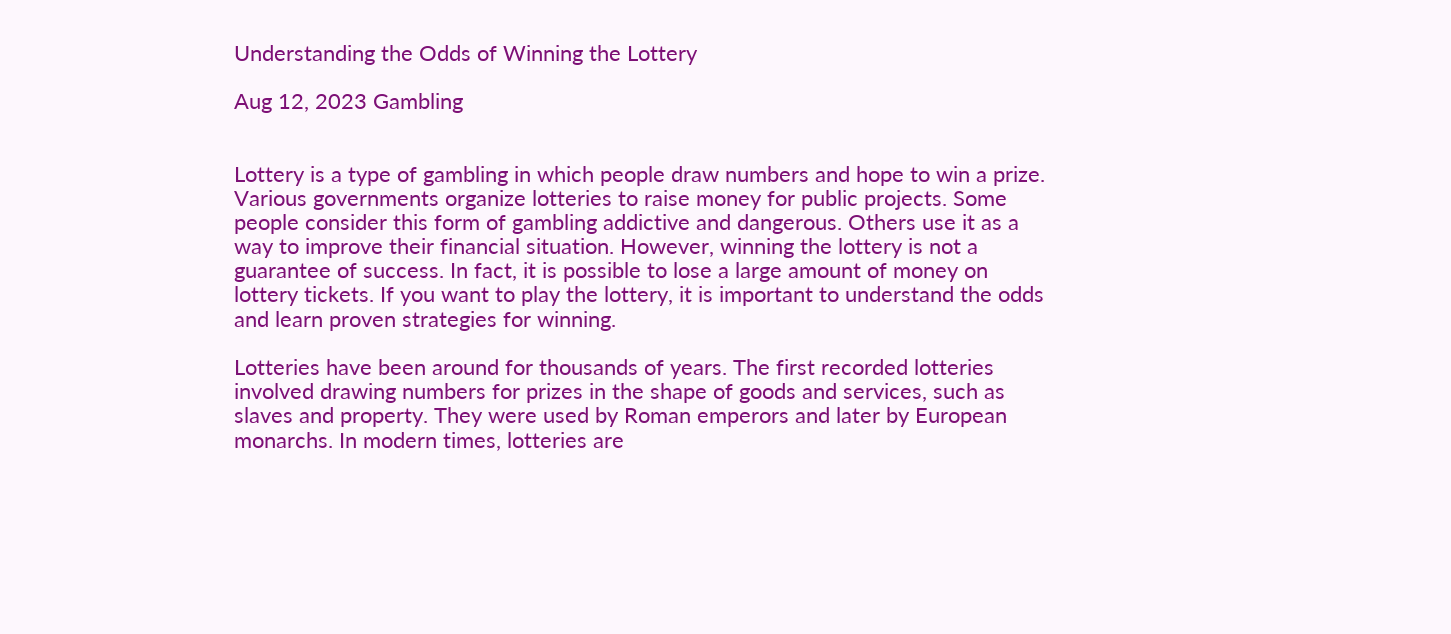Understanding the Odds of Winning the Lottery

Aug 12, 2023 Gambling


Lottery is a type of gambling in which people draw numbers and hope to win a prize. Various governments organize lotteries to raise money for public projects. Some people consider this form of gambling addictive and dangerous. Others use it as a way to improve their financial situation. However, winning the lottery is not a guarantee of success. In fact, it is possible to lose a large amount of money on lottery tickets. If you want to play the lottery, it is important to understand the odds and learn proven strategies for winning.

Lotteries have been around for thousands of years. The first recorded lotteries involved drawing numbers for prizes in the shape of goods and services, such as slaves and property. They were used by Roman emperors and later by European monarchs. In modern times, lotteries are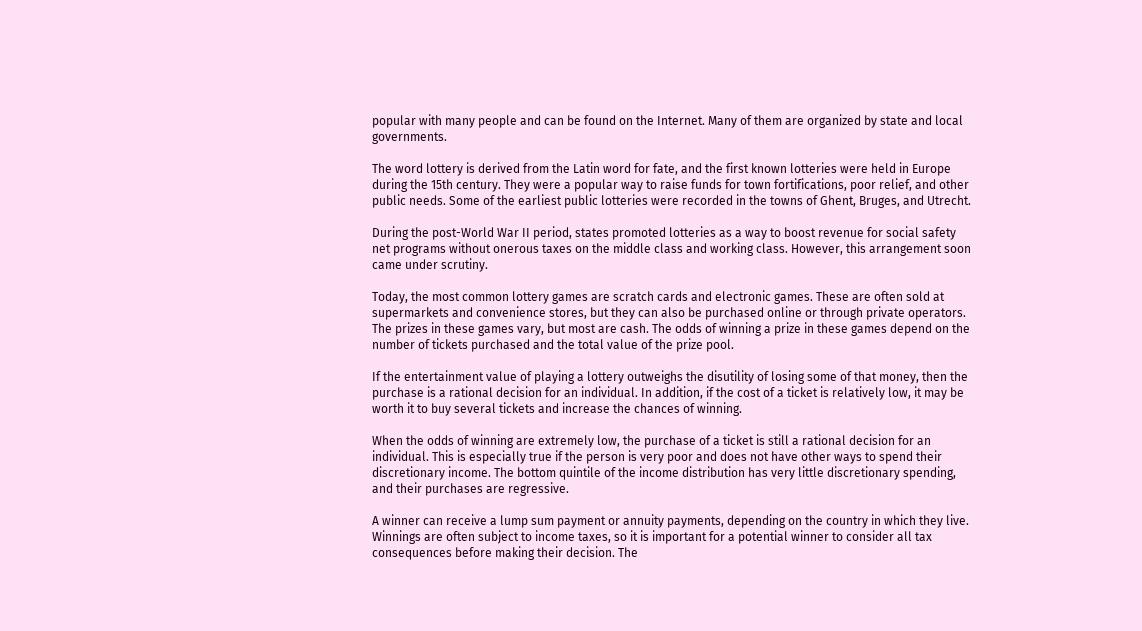popular with many people and can be found on the Internet. Many of them are organized by state and local governments.

The word lottery is derived from the Latin word for fate, and the first known lotteries were held in Europe during the 15th century. They were a popular way to raise funds for town fortifications, poor relief, and other public needs. Some of the earliest public lotteries were recorded in the towns of Ghent, Bruges, and Utrecht.

During the post-World War II period, states promoted lotteries as a way to boost revenue for social safety net programs without onerous taxes on the middle class and working class. However, this arrangement soon came under scrutiny.

Today, the most common lottery games are scratch cards and electronic games. These are often sold at supermarkets and convenience stores, but they can also be purchased online or through private operators. The prizes in these games vary, but most are cash. The odds of winning a prize in these games depend on the number of tickets purchased and the total value of the prize pool.

If the entertainment value of playing a lottery outweighs the disutility of losing some of that money, then the purchase is a rational decision for an individual. In addition, if the cost of a ticket is relatively low, it may be worth it to buy several tickets and increase the chances of winning.

When the odds of winning are extremely low, the purchase of a ticket is still a rational decision for an individual. This is especially true if the person is very poor and does not have other ways to spend their discretionary income. The bottom quintile of the income distribution has very little discretionary spending, and their purchases are regressive.

A winner can receive a lump sum payment or annuity payments, depending on the country in which they live. Winnings are often subject to income taxes, so it is important for a potential winner to consider all tax consequences before making their decision. The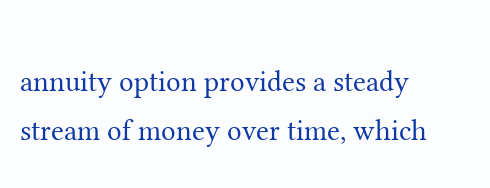annuity option provides a steady stream of money over time, which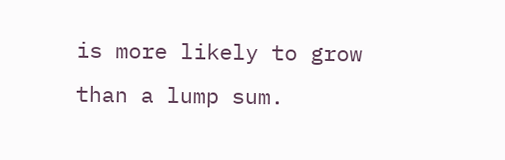is more likely to grow than a lump sum.